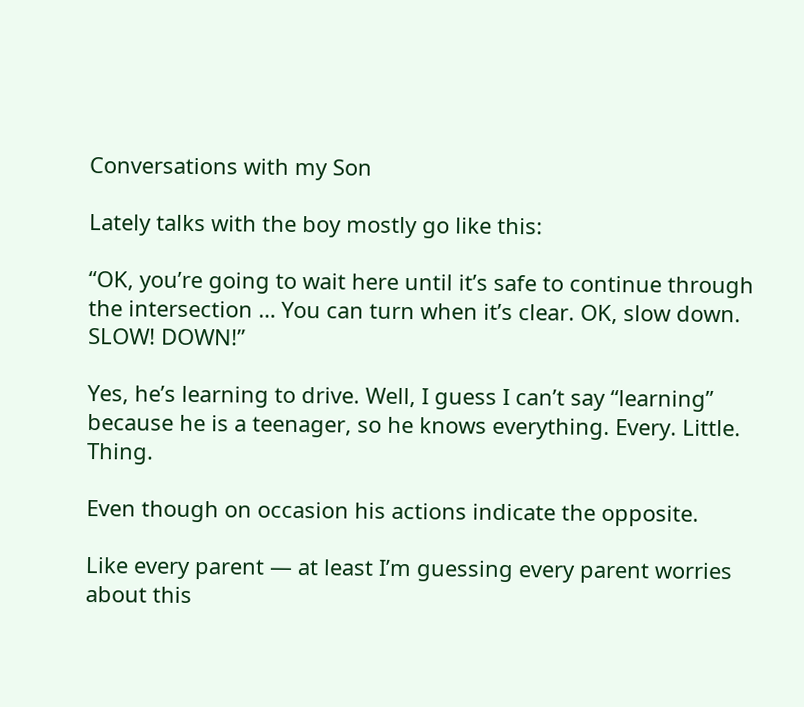Conversations with my Son

Lately talks with the boy mostly go like this:

“OK, you’re going to wait here until it’s safe to continue through the intersection … You can turn when it’s clear. OK, slow down. SLOW! DOWN!”

Yes, he’s learning to drive. Well, I guess I can’t say “learning” because he is a teenager, so he knows everything. Every. Little. Thing.

Even though on occasion his actions indicate the opposite.

Like every parent — at least I’m guessing every parent worries about this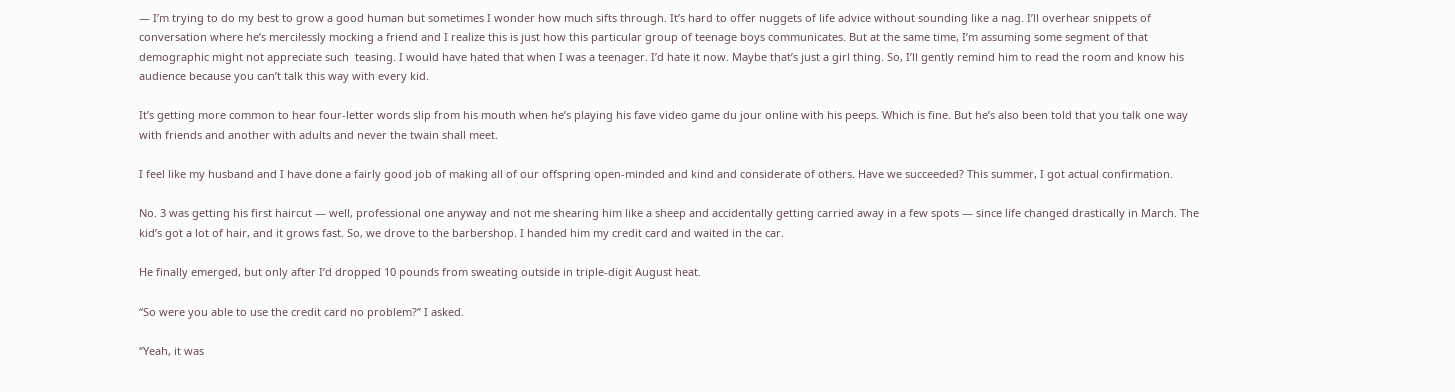— I’m trying to do my best to grow a good human but sometimes I wonder how much sifts through. It’s hard to offer nuggets of life advice without sounding like a nag. I’ll overhear snippets of conversation where he’s mercilessly mocking a friend and I realize this is just how this particular group of teenage boys communicates. But at the same time, I’m assuming some segment of that demographic might not appreciate such  teasing. I would have hated that when I was a teenager. I’d hate it now. Maybe that’s just a girl thing. So, I’ll gently remind him to read the room and know his audience because you can’t talk this way with every kid.

It’s getting more common to hear four-letter words slip from his mouth when he’s playing his fave video game du jour online with his peeps. Which is fine. But he’s also been told that you talk one way with friends and another with adults and never the twain shall meet.

I feel like my husband and I have done a fairly good job of making all of our offspring open-minded and kind and considerate of others. Have we succeeded? This summer, I got actual confirmation.

No. 3 was getting his first haircut — well, professional one anyway and not me shearing him like a sheep and accidentally getting carried away in a few spots — since life changed drastically in March. The kid’s got a lot of hair, and it grows fast. So, we drove to the barbershop. I handed him my credit card and waited in the car.

He finally emerged, but only after I’d dropped 10 pounds from sweating outside in triple-digit August heat.

“So were you able to use the credit card no problem?” I asked.

“Yeah, it was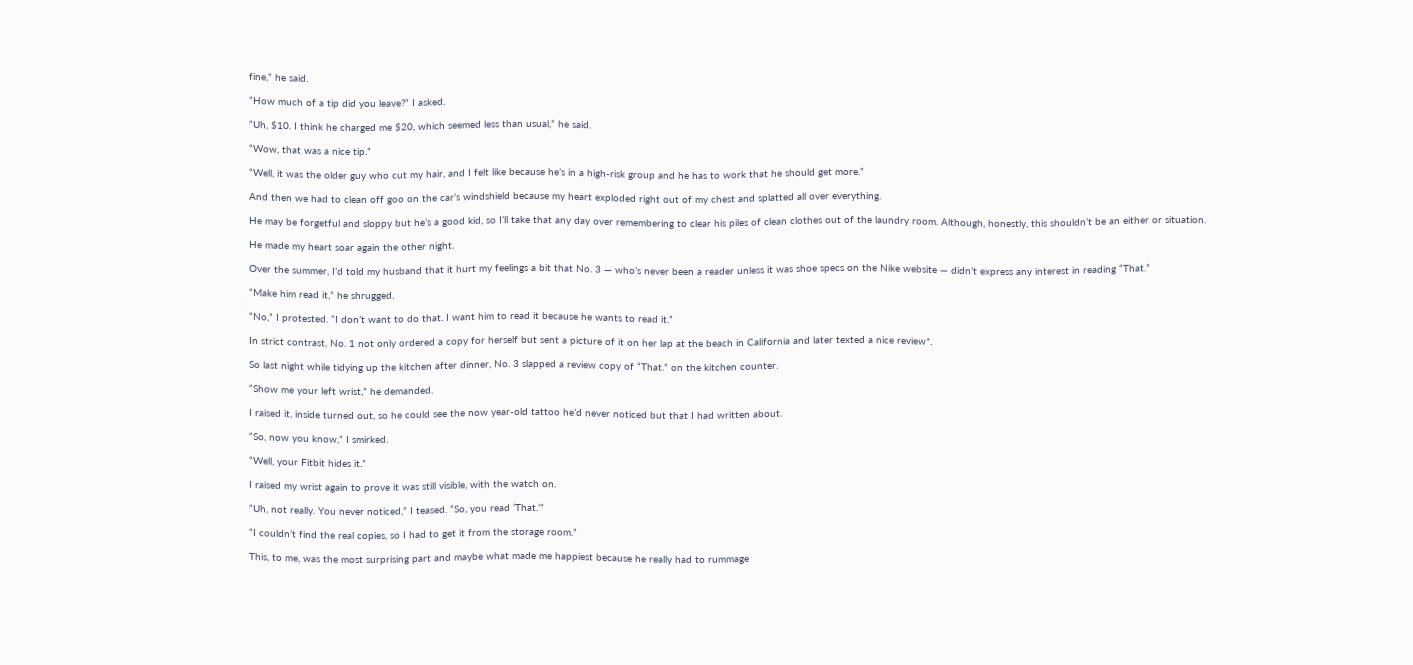fine,” he said.

“How much of a tip did you leave?” I asked.

“Uh, $10. I think he charged me $20, which seemed less than usual,” he said.

“Wow, that was a nice tip.”

“Well, it was the older guy who cut my hair, and I felt like because he’s in a high-risk group and he has to work that he should get more.”

And then we had to clean off goo on the car’s windshield because my heart exploded right out of my chest and splatted all over everything.

He may be forgetful and sloppy but he’s a good kid, so I’ll take that any day over remembering to clear his piles of clean clothes out of the laundry room. Although, honestly, this shouldn’t be an either or situation.

He made my heart soar again the other night.

Over the summer, I’d told my husband that it hurt my feelings a bit that No. 3 — who’s never been a reader unless it was shoe specs on the Nike website — didn’t express any interest in reading “That.”

“Make him read it,” he shrugged.

“No,” I protested. “I don’t want to do that. I want him to read it because he wants to read it.”

In strict contrast, No. 1 not only ordered a copy for herself but sent a picture of it on her lap at the beach in California and later texted a nice review*.

So last night while tidying up the kitchen after dinner, No. 3 slapped a review copy of “That.” on the kitchen counter.

“Show me your left wrist,” he demanded.

I raised it, inside turned out, so he could see the now year-old tattoo he’d never noticed but that I had written about.

“So, now you know,” I smirked.

“Well, your Fitbit hides it.”

I raised my wrist again to prove it was still visible, with the watch on.

“Uh, not really. You never noticed,” I teased. “So, you read ‘That.’”

“I couldn’t find the real copies, so I had to get it from the storage room.”

This, to me, was the most surprising part and maybe what made me happiest because he really had to rummage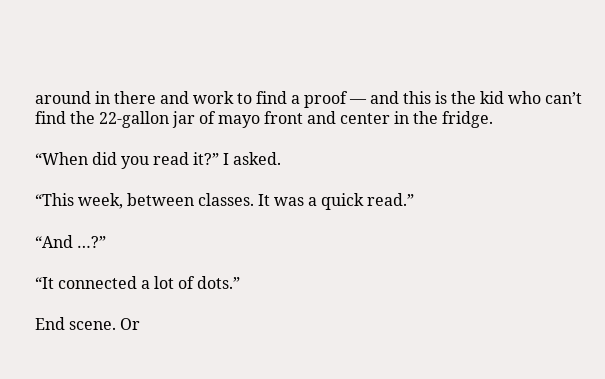around in there and work to find a proof — and this is the kid who can’t find the 22-gallon jar of mayo front and center in the fridge.

“When did you read it?” I asked.

“This week, between classes. It was a quick read.”

“And …?”

“It connected a lot of dots.”

End scene. Or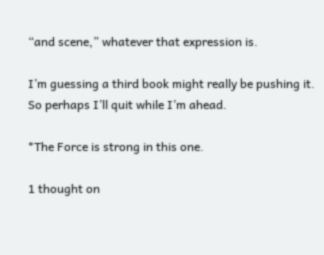“and scene,” whatever that expression is.

I’m guessing a third book might really be pushing it. So perhaps I’ll quit while I’m ahead.

*The Force is strong in this one.

1 thought on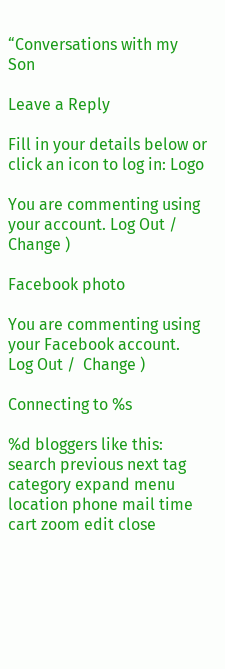“Conversations with my Son

Leave a Reply

Fill in your details below or click an icon to log in: Logo

You are commenting using your account. Log Out /  Change )

Facebook photo

You are commenting using your Facebook account. Log Out /  Change )

Connecting to %s

%d bloggers like this:
search previous next tag category expand menu location phone mail time cart zoom edit close